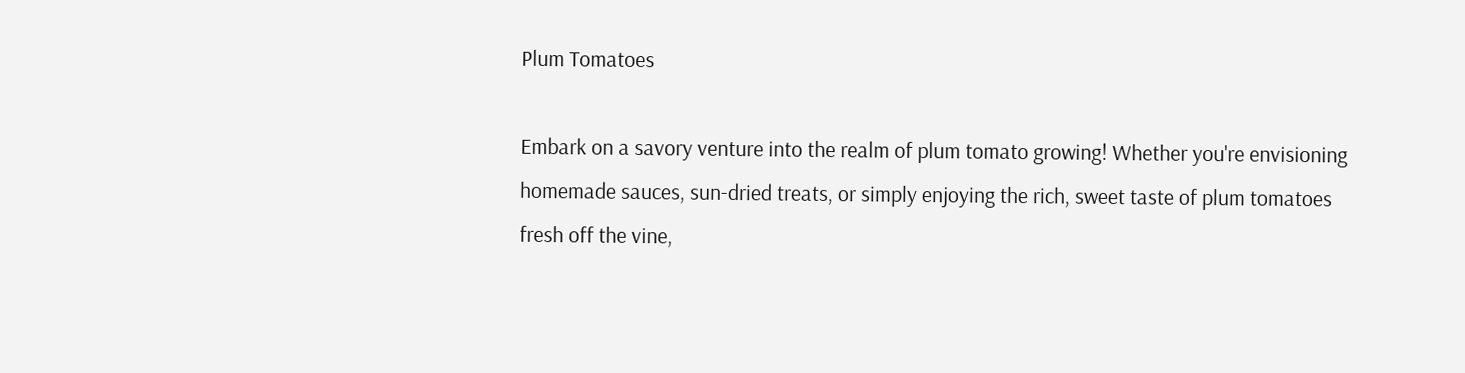Plum Tomatoes

Embark on a savory venture into the realm of plum tomato growing! Whether you're envisioning homemade sauces, sun-dried treats, or simply enjoying the rich, sweet taste of plum tomatoes fresh off the vine,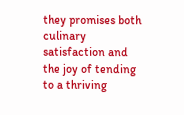they promises both culinary satisfaction and the joy of tending to a thriving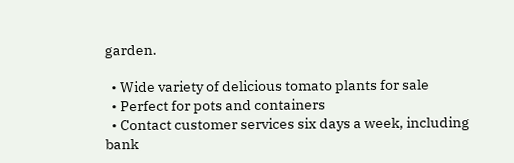garden.

  • Wide variety of delicious tomato plants for sale
  • Perfect for pots and containers
  • Contact customer services six days a week, including bank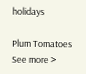holidays

Plum Tomatoes
See more >